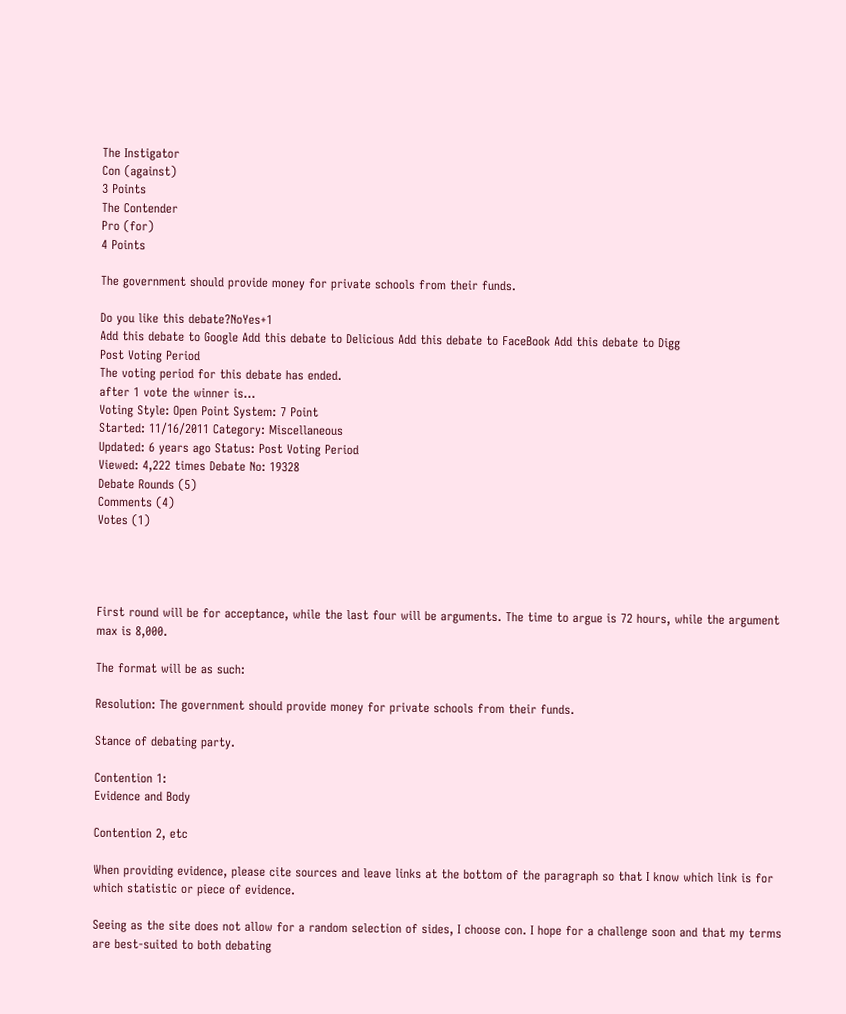The Instigator
Con (against)
3 Points
The Contender
Pro (for)
4 Points

The government should provide money for private schools from their funds.

Do you like this debate?NoYes+1
Add this debate to Google Add this debate to Delicious Add this debate to FaceBook Add this debate to Digg
Post Voting Period
The voting period for this debate has ended.
after 1 vote the winner is...
Voting Style: Open Point System: 7 Point
Started: 11/16/2011 Category: Miscellaneous
Updated: 6 years ago Status: Post Voting Period
Viewed: 4,222 times Debate No: 19328
Debate Rounds (5)
Comments (4)
Votes (1)




First round will be for acceptance, while the last four will be arguments. The time to argue is 72 hours, while the argument max is 8,000.

The format will be as such:

Resolution: The government should provide money for private schools from their funds.

Stance of debating party.

Contention 1:
Evidence and Body

Contention 2, etc

When providing evidence, please cite sources and leave links at the bottom of the paragraph so that I know which link is for which statistic or piece of evidence.

Seeing as the site does not allow for a random selection of sides, I choose con. I hope for a challenge soon and that my terms are best-suited to both debating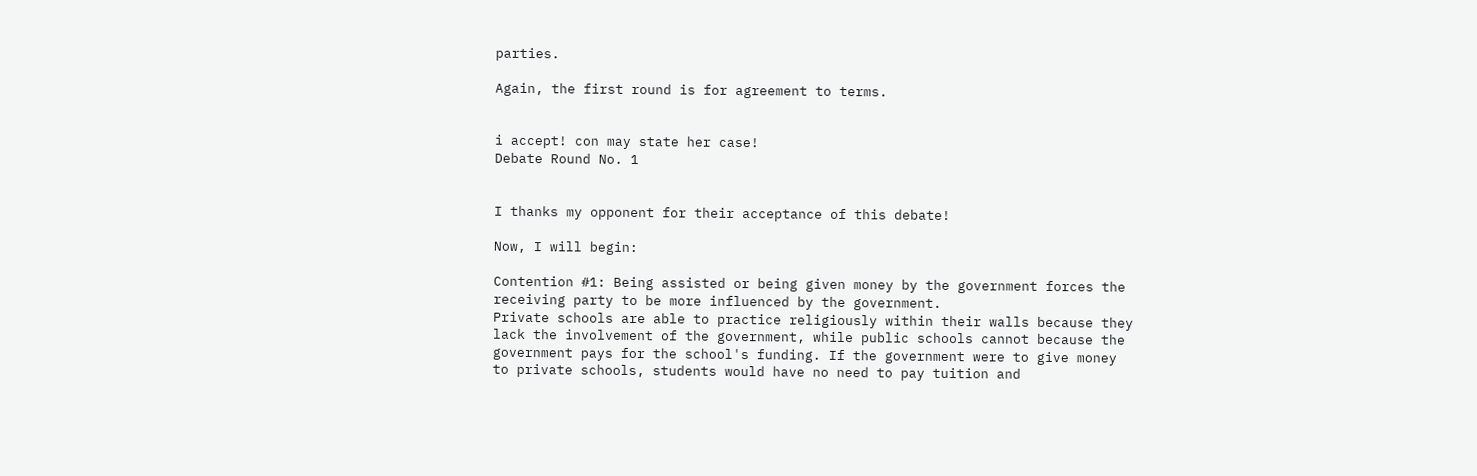parties.

Again, the first round is for agreement to terms.


i accept! con may state her case!
Debate Round No. 1


I thanks my opponent for their acceptance of this debate!

Now, I will begin:

Contention #1: Being assisted or being given money by the government forces the receiving party to be more influenced by the government.
Private schools are able to practice religiously within their walls because they lack the involvement of the government, while public schools cannot because the government pays for the school's funding. If the government were to give money to private schools, students would have no need to pay tuition and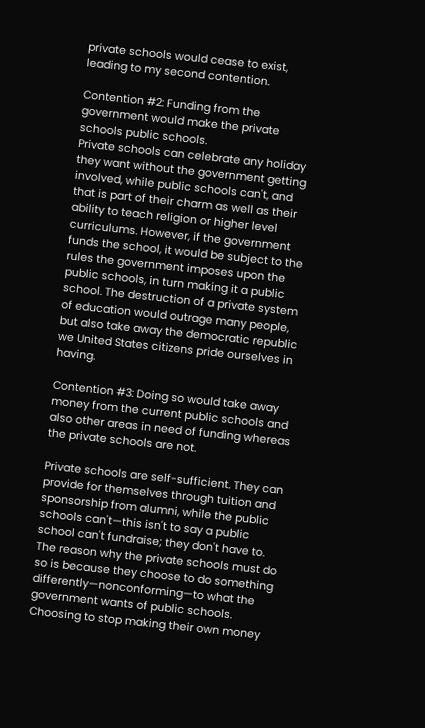private schools would cease to exist, leading to my second contention.

Contention #2: Funding from the government would make the private schools public schools.
Private schools can celebrate any holiday they want without the government getting involved, while public schools can't, and that is part of their charm as well as their ability to teach religion or higher level curriculums. However, if the government funds the school, it would be subject to the rules the government imposes upon the public schools, in turn making it a public school. The destruction of a private system of education would outrage many people, but also take away the democratic republic we United States citizens pride ourselves in having.

Contention #3: Doing so would take away money from the current public schools and also other areas in need of funding whereas the private schools are not.

Private schools are self-sufficient. They can provide for themselves through tuition and sponsorship from alumni, while the public schools can't—this isn't to say a public school can't fundraise; they don't have to. The reason why the private schools must do so is because they choose to do something differently—nonconforming—to what the government wants of public schools. Choosing to stop making their own money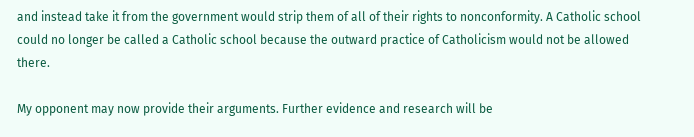and instead take it from the government would strip them of all of their rights to nonconformity. A Catholic school could no longer be called a Catholic school because the outward practice of Catholicism would not be allowed there.

My opponent may now provide their arguments. Further evidence and research will be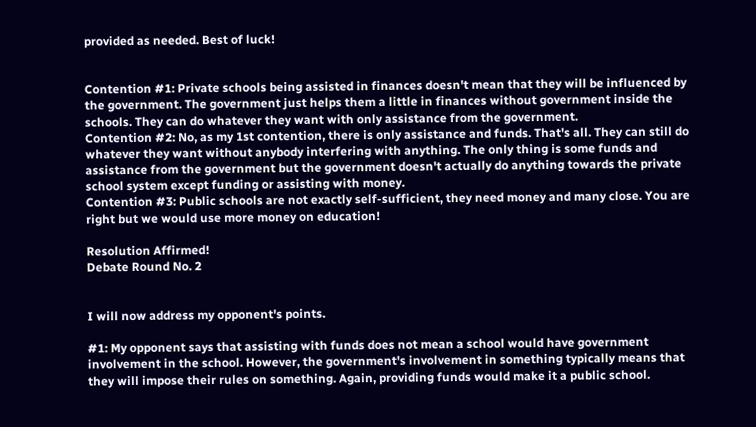provided as needed. Best of luck!


Contention #1: Private schools being assisted in finances doesn't mean that they will be influenced by the government. The government just helps them a little in finances without government inside the schools. They can do whatever they want with only assistance from the government.
Contention #2: No, as my 1st contention, there is only assistance and funds. That's all. They can still do whatever they want without anybody interfering with anything. The only thing is some funds and assistance from the government but the government doesn't actually do anything towards the private school system except funding or assisting with money.
Contention #3: Public schools are not exactly self-sufficient, they need money and many close. You are right but we would use more money on education!

Resolution Affirmed!
Debate Round No. 2


I will now address my opponent's points.

#1: My opponent says that assisting with funds does not mean a school would have government involvement in the school. However, the government's involvement in something typically means that they will impose their rules on something. Again, providing funds would make it a public school.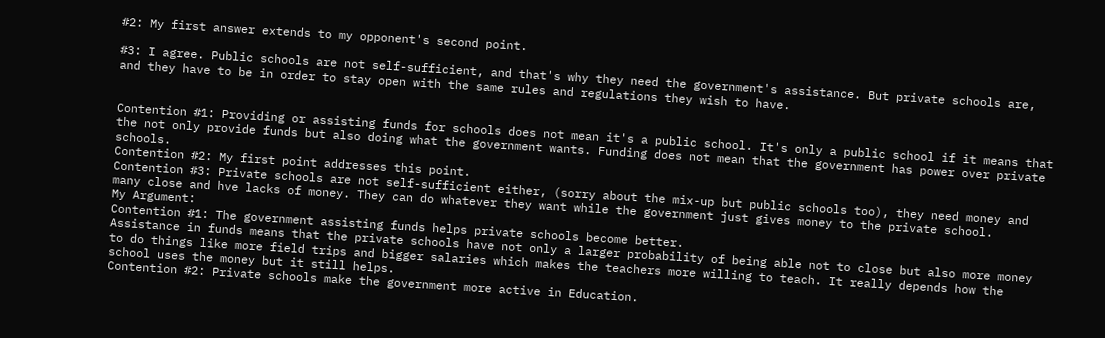#2: My first answer extends to my opponent's second point.

#3: I agree. Public schools are not self-sufficient, and that's why they need the government's assistance. But private schools are, and they have to be in order to stay open with the same rules and regulations they wish to have.


Contention #1: Providing or assisting funds for schools does not mean it's a public school. It's only a public school if it means that the not only provide funds but also doing what the government wants. Funding does not mean that the government has power over private schools.
Contention #2: My first point addresses this point.
Contention #3: Private schools are not self-sufficient either, (sorry about the mix-up but public schools too), they need money and many close and hve lacks of money. They can do whatever they want while the government just gives money to the private school.
My Argument:
Contention #1: The government assisting funds helps private schools become better.
Assistance in funds means that the private schools have not only a larger probability of being able not to close but also more money to do things like more field trips and bigger salaries which makes the teachers more willing to teach. It really depends how the school uses the money but it still helps.
Contention #2: Private schools make the government more active in Education.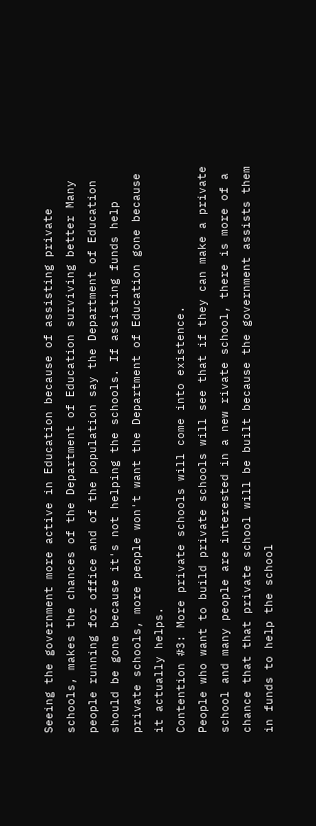Seeing the government more active in Education because of assisting private schools, makes the chances of the Department of Education surviving better Many people running for office and of the population say the Department of Education should be gone because it's not helping the schools. If assisting funds help private schools, more people won't want the Department of Education gone because it actually helps.
Contention #3: More private schools will come into existence.
People who want to build private schools will see that if they can make a private school and many people are interested in a new rivate school, there is more of a chance that that private school will be built because the government assists them in funds to help the school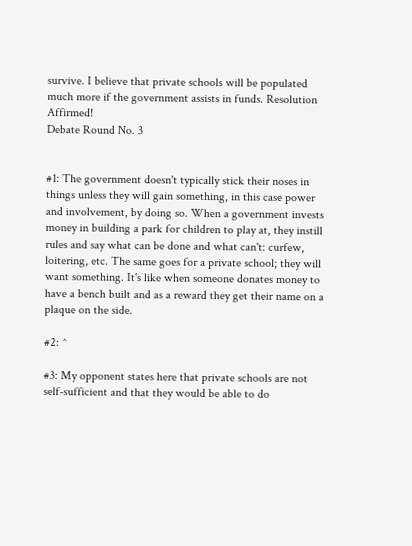survive. I believe that private schools will be populated much more if the government assists in funds. Resolution Affirmed!
Debate Round No. 3


#1: The government doesn't typically stick their noses in things unless they will gain something, in this case power and involvement, by doing so. When a government invests money in building a park for children to play at, they instill rules and say what can be done and what can't: curfew, loitering, etc. The same goes for a private school; they will want something. It's like when someone donates money to have a bench built and as a reward they get their name on a plaque on the side.

#2: ^

#3: My opponent states here that private schools are not self-sufficient and that they would be able to do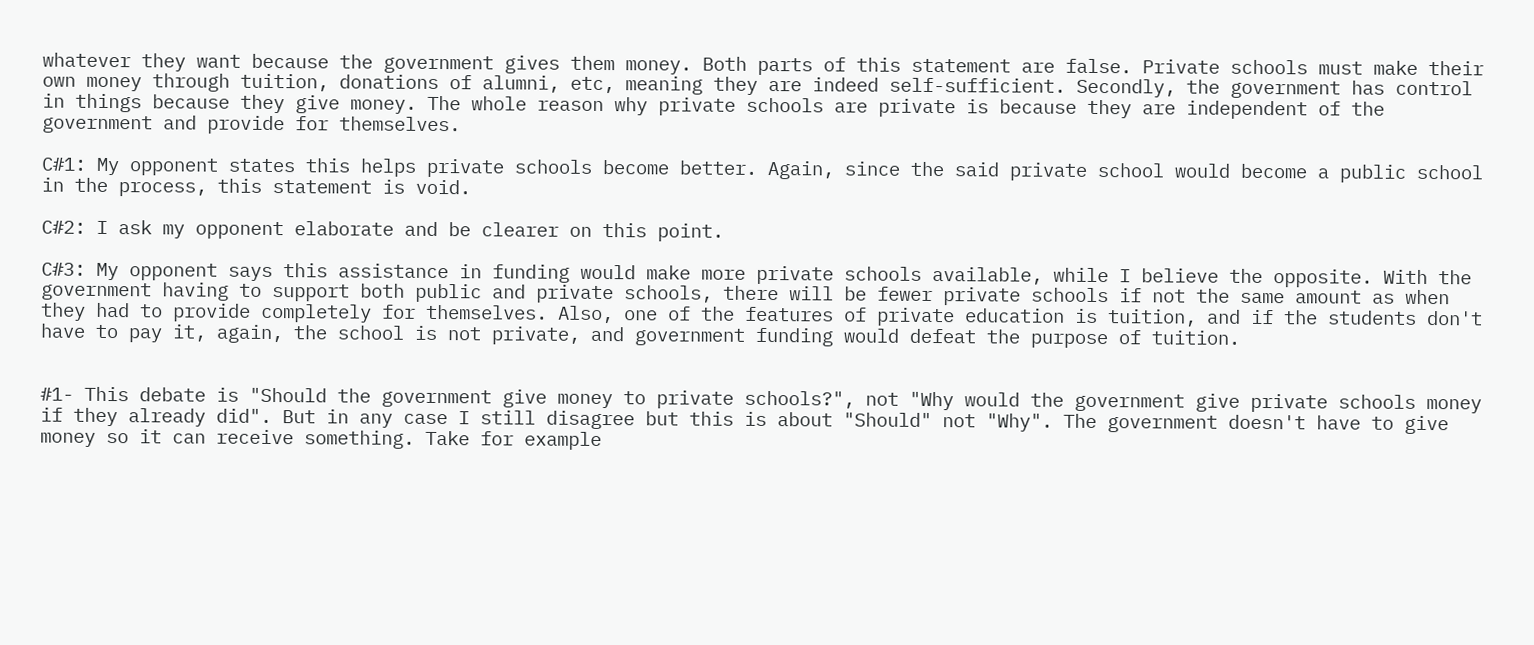whatever they want because the government gives them money. Both parts of this statement are false. Private schools must make their own money through tuition, donations of alumni, etc, meaning they are indeed self-sufficient. Secondly, the government has control in things because they give money. The whole reason why private schools are private is because they are independent of the government and provide for themselves.

C#1: My opponent states this helps private schools become better. Again, since the said private school would become a public school in the process, this statement is void.

C#2: I ask my opponent elaborate and be clearer on this point.

C#3: My opponent says this assistance in funding would make more private schools available, while I believe the opposite. With the government having to support both public and private schools, there will be fewer private schools if not the same amount as when they had to provide completely for themselves. Also, one of the features of private education is tuition, and if the students don't have to pay it, again, the school is not private, and government funding would defeat the purpose of tuition.


#1- This debate is "Should the government give money to private schools?", not "Why would the government give private schools money if they already did". But in any case I still disagree but this is about "Should" not "Why". The government doesn't have to give money so it can receive something. Take for example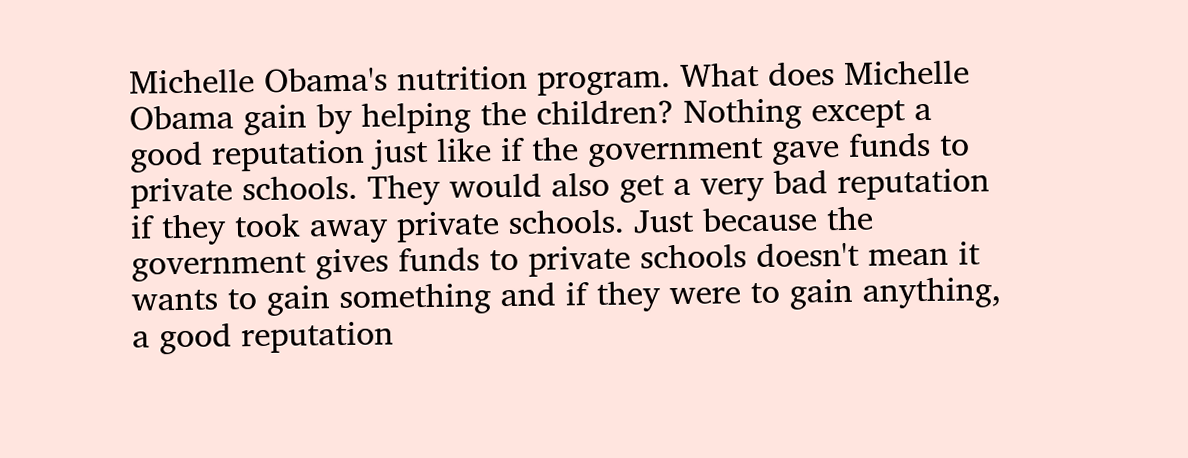Michelle Obama's nutrition program. What does Michelle Obama gain by helping the children? Nothing except a good reputation just like if the government gave funds to private schools. They would also get a very bad reputation if they took away private schools. Just because the government gives funds to private schools doesn't mean it wants to gain something and if they were to gain anything, a good reputation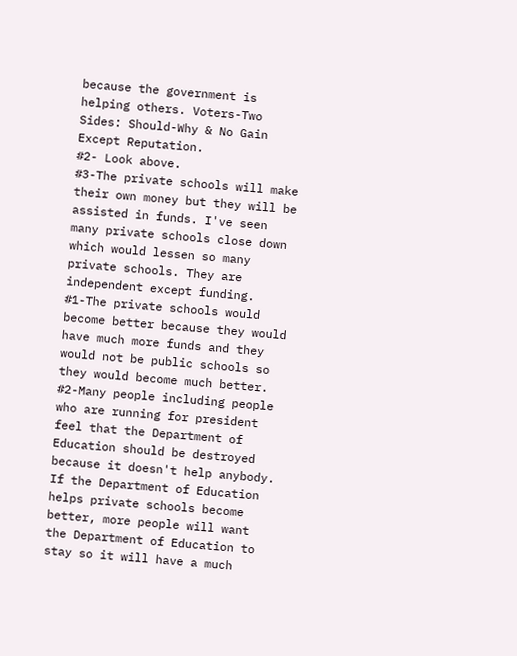because the government is helping others. Voters-Two Sides: Should-Why & No Gain Except Reputation.
#2- Look above.
#3-The private schools will make their own money but they will be assisted in funds. I've seen many private schools close down which would lessen so many private schools. They are independent except funding.
#1-The private schools would become better because they would have much more funds and they would not be public schools so they would become much better.
#2-Many people including people who are running for president feel that the Department of Education should be destroyed because it doesn't help anybody. If the Department of Education helps private schools become better, more people will want the Department of Education to stay so it will have a much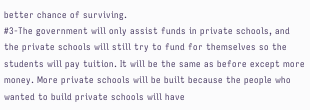better chance of surviving.
#3-The government will only assist funds in private schools, and the private schools will still try to fund for themselves so the students will pay tuition. It will be the same as before except more money. More private schools will be built because the people who wanted to build private schools will have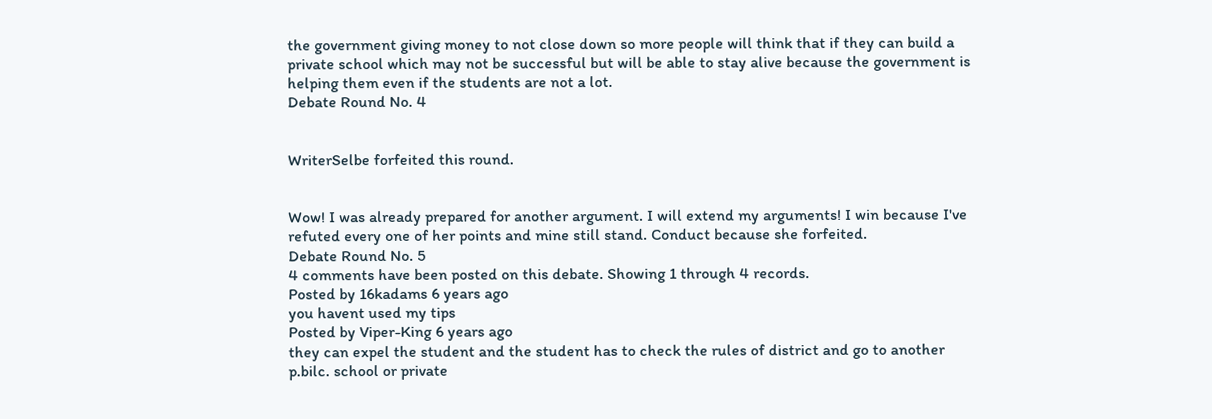the government giving money to not close down so more people will think that if they can build a private school which may not be successful but will be able to stay alive because the government is helping them even if the students are not a lot.
Debate Round No. 4


WriterSelbe forfeited this round.


Wow! I was already prepared for another argument. I will extend my arguments! I win because I've refuted every one of her points and mine still stand. Conduct because she forfeited.
Debate Round No. 5
4 comments have been posted on this debate. Showing 1 through 4 records.
Posted by 16kadams 6 years ago
you havent used my tips
Posted by Viper-King 6 years ago
they can expel the student and the student has to check the rules of district and go to another p.bilc. school or private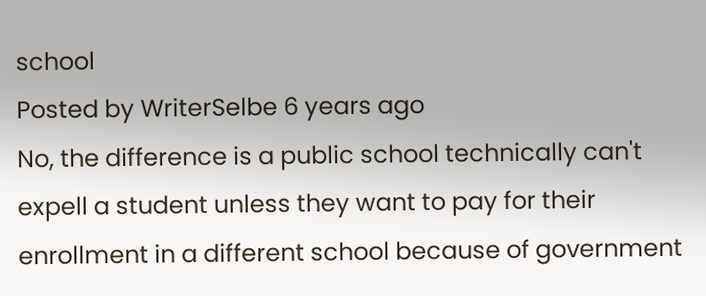school
Posted by WriterSelbe 6 years ago
No, the difference is a public school technically can't expell a student unless they want to pay for their enrollment in a different school because of government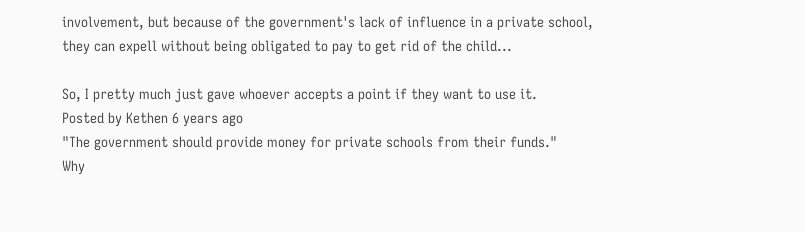involvement, but because of the government's lack of influence in a private school, they can expell without being obligated to pay to get rid of the child...

So, I pretty much just gave whoever accepts a point if they want to use it.
Posted by Kethen 6 years ago
"The government should provide money for private schools from their funds."
Why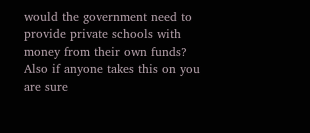would the government need to provide private schools with money from their own funds?
Also if anyone takes this on you are sure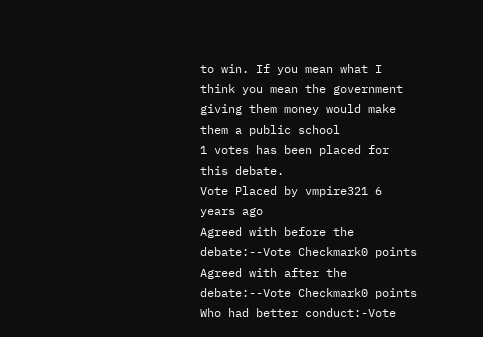to win. If you mean what I think you mean the government giving them money would make them a public school
1 votes has been placed for this debate.
Vote Placed by vmpire321 6 years ago
Agreed with before the debate:--Vote Checkmark0 points
Agreed with after the debate:--Vote Checkmark0 points
Who had better conduct:-Vote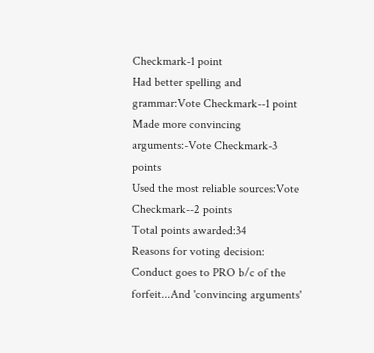Checkmark-1 point
Had better spelling and grammar:Vote Checkmark--1 point
Made more convincing arguments:-Vote Checkmark-3 points
Used the most reliable sources:Vote Checkmark--2 points
Total points awarded:34
Reasons for voting decision: Conduct goes to PRO b/c of the forfeit...And 'convincing arguments'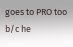goes to PRO too b/c he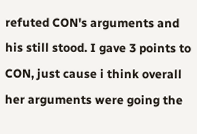refuted CON's arguments and his still stood. I gave 3 points to CON, just cause i think overall her arguments were going the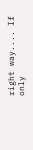right way.... If only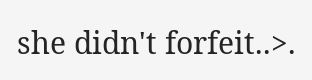she didn't forfeit..>.